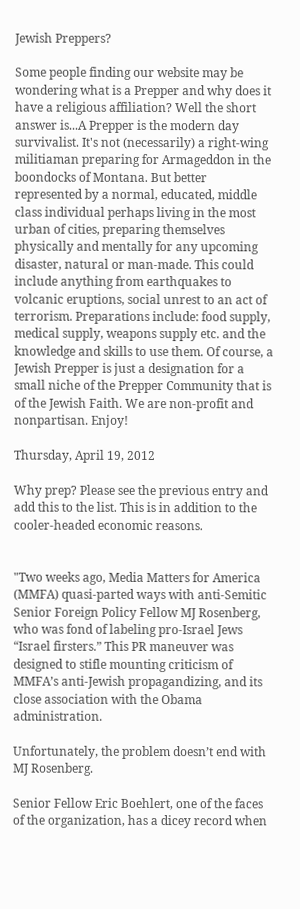Jewish Preppers?

Some people finding our website may be wondering what is a Prepper and why does it have a religious affiliation? Well the short answer is...A Prepper is the modern day survivalist. It's not (necessarily) a right-wing militiaman preparing for Armageddon in the boondocks of Montana. But better represented by a normal, educated, middle class individual perhaps living in the most urban of cities, preparing themselves physically and mentally for any upcoming disaster, natural or man-made. This could include anything from earthquakes to volcanic eruptions, social unrest to an act of terrorism. Preparations include: food supply, medical supply, weapons supply etc. and the knowledge and skills to use them. Of course, a Jewish Prepper is just a designation for a small niche of the Prepper Community that is of the Jewish Faith. We are non-profit and nonpartisan. Enjoy!

Thursday, April 19, 2012

Why prep? Please see the previous entry and add this to the list. This is in addition to the cooler-headed economic reasons.


"Two weeks ago, Media Matters for America (MMFA) quasi-parted ways with anti-Semitic Senior Foreign Policy Fellow MJ Rosenberg, who was fond of labeling pro-Israel Jews “Israel firsters.” This PR maneuver was designed to stifle mounting criticism of MMFA’s anti-Jewish propagandizing, and its close association with the Obama administration.

Unfortunately, the problem doesn’t end with MJ Rosenberg.

Senior Fellow Eric Boehlert, one of the faces of the organization, has a dicey record when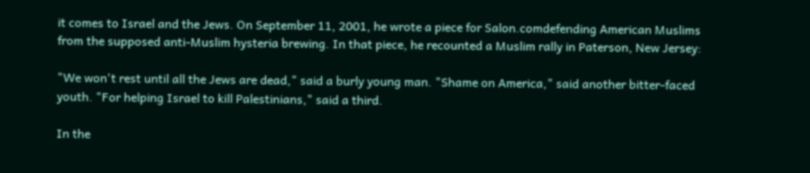it comes to Israel and the Jews. On September 11, 2001, he wrote a piece for Salon.comdefending American Muslims from the supposed anti-Muslim hysteria brewing. In that piece, he recounted a Muslim rally in Paterson, New Jersey:

"We won't rest until all the Jews are dead," said a burly young man. "Shame on America," said another bitter-faced youth. "For helping Israel to kill Palestinians," said a third.

In the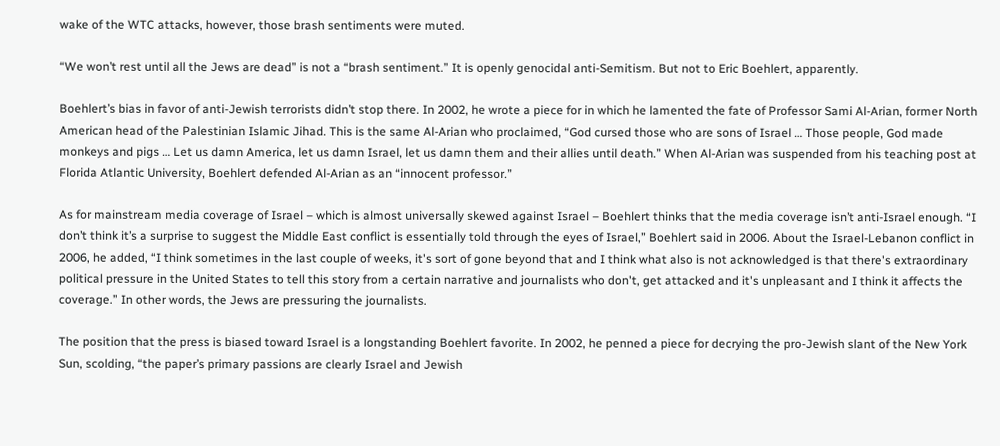wake of the WTC attacks, however, those brash sentiments were muted.

“We won’t rest until all the Jews are dead” is not a “brash sentiment.” It is openly genocidal anti-Semitism. But not to Eric Boehlert, apparently.

Boehlert’s bias in favor of anti-Jewish terrorists didn’t stop there. In 2002, he wrote a piece for in which he lamented the fate of Professor Sami Al-Arian, former North American head of the Palestinian Islamic Jihad. This is the same Al-Arian who proclaimed, “God cursed those who are sons of Israel … Those people, God made monkeys and pigs … Let us damn America, let us damn Israel, let us damn them and their allies until death.” When Al-Arian was suspended from his teaching post at Florida Atlantic University, Boehlert defended Al-Arian as an “innocent professor.”

As for mainstream media coverage of Israel – which is almost universally skewed against Israel – Boehlert thinks that the media coverage isn’t anti-Israel enough. “I don’t think it’s a surprise to suggest the Middle East conflict is essentially told through the eyes of Israel,” Boehlert said in 2006. About the Israel-Lebanon conflict in 2006, he added, “I think sometimes in the last couple of weeks, it's sort of gone beyond that and I think what also is not acknowledged is that there's extraordinary political pressure in the United States to tell this story from a certain narrative and journalists who don't, get attacked and it's unpleasant and I think it affects the coverage.” In other words, the Jews are pressuring the journalists.

The position that the press is biased toward Israel is a longstanding Boehlert favorite. In 2002, he penned a piece for decrying the pro-Jewish slant of the New York Sun, scolding, “the paper’s primary passions are clearly Israel and Jewish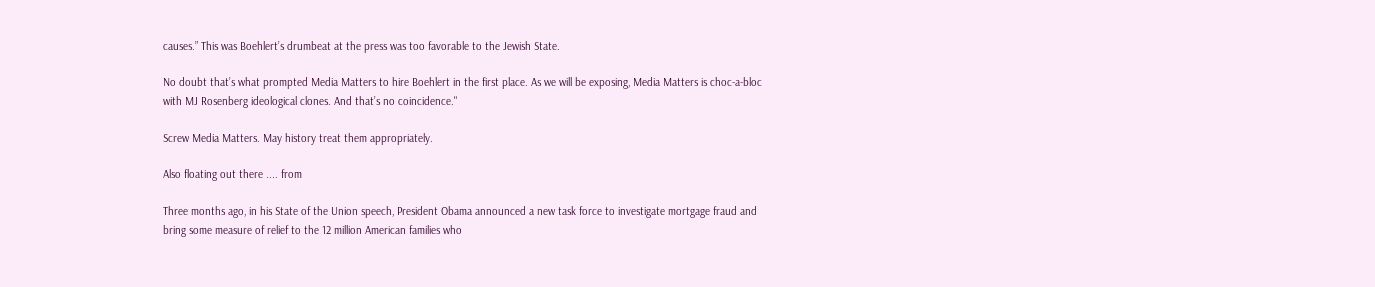causes.” This was Boehlert’s drumbeat at the press was too favorable to the Jewish State.

No doubt that’s what prompted Media Matters to hire Boehlert in the first place. As we will be exposing, Media Matters is choc-a-bloc with MJ Rosenberg ideological clones. And that’s no coincidence."

Screw Media Matters. May history treat them appropriately.

Also floating out there .... from

Three months ago, in his State of the Union speech, President Obama announced a new task force to investigate mortgage fraud and bring some measure of relief to the 12 million American families who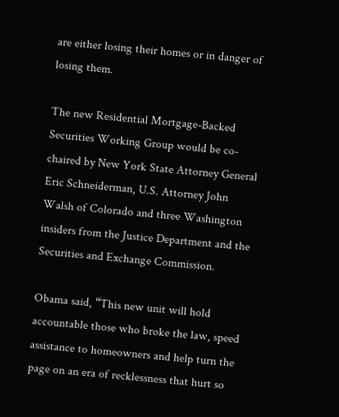are either losing their homes or in danger of losing them.

The new Residential Mortgage-Backed Securities Working Group would be co-chaired by New York State Attorney General Eric Schneiderman, U.S. Attorney John Walsh of Colorado and three Washington insiders from the Justice Department and the Securities and Exchange Commission.

Obama said, “This new unit will hold accountable those who broke the law, speed assistance to homeowners and help turn the page on an era of recklessness that hurt so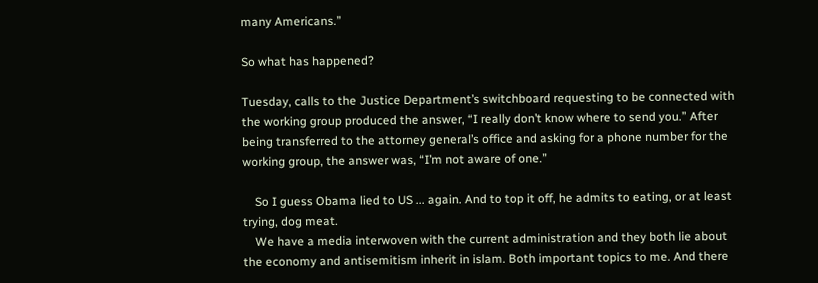many Americans.”

So what has happened?

Tuesday, calls to the Justice Department’s switchboard requesting to be connected with the working group produced the answer, “I really don’t know where to send you.” After being transferred to the attorney general’s office and asking for a phone number for the working group, the answer was, “I’m not aware of one.”

    So I guess Obama lied to US ... again. And to top it off, he admits to eating, or at least trying, dog meat.
    We have a media interwoven with the current administration and they both lie about the economy and antisemitism inherit in islam. Both important topics to me. And there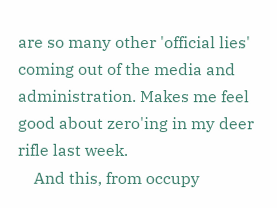are so many other 'official lies' coming out of the media and administration. Makes me feel good about zero'ing in my deer rifle last week.
    And this, from occupy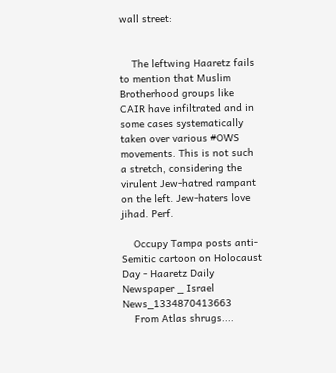wall street:


    The leftwing Haaretz fails to mention that Muslim Brotherhood groups like CAIR have infiltrated and in some cases systematically taken over various #OWS movements. This is not such a stretch, considering the virulent Jew-hatred rampant on the left. Jew-haters love jihad. Perf.

    Occupy Tampa posts anti-Semitic cartoon on Holocaust Day - Haaretz Daily Newspaper _ Israel News_1334870413663
    From Atlas shrugs....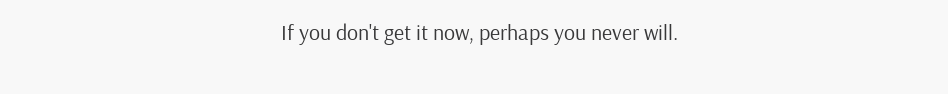If you don't get it now, perhaps you never will.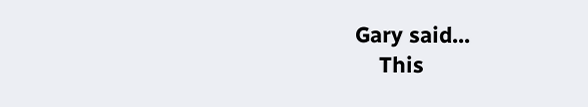Gary said...
    This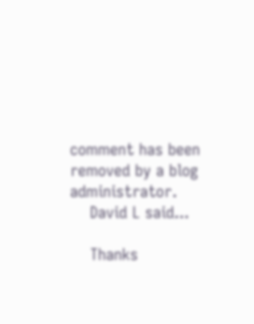comment has been removed by a blog administrator.
    David L said...

    Thanks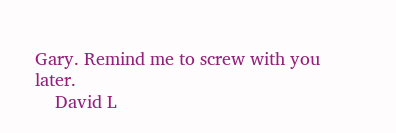Gary. Remind me to screw with you later.
    David L